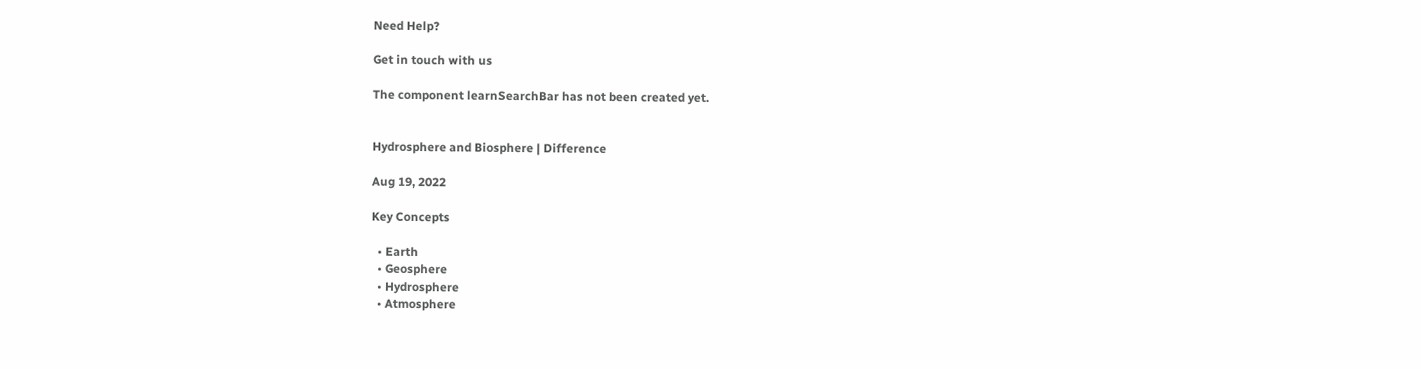Need Help?

Get in touch with us

The component learnSearchBar has not been created yet.


Hydrosphere and Biosphere | Difference

Aug 19, 2022

Key Concepts

  • Earth
  • Geosphere
  • Hydrosphere
  • Atmosphere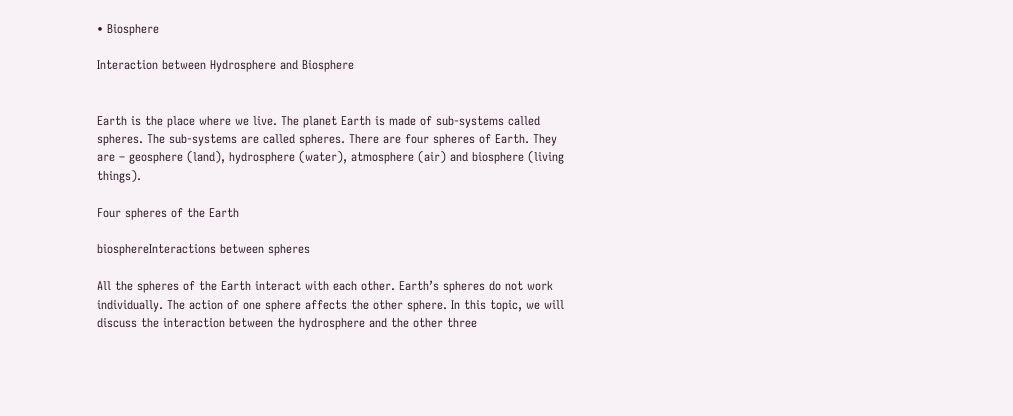• Biosphere

Interaction between Hydrosphere and Biosphere


Earth is the place where we live. The planet Earth is made of sub-systems called spheres. The sub-systems are called spheres. There are four spheres of Earth. They are – geosphere (land), hydrosphere (water), atmosphere (air) and biosphere (living things).

Four spheres of the Earth

biosphereInteractions between spheres

All the spheres of the Earth interact with each other. Earth’s spheres do not work individually. The action of one sphere affects the other sphere. In this topic, we will discuss the interaction between the hydrosphere and the other three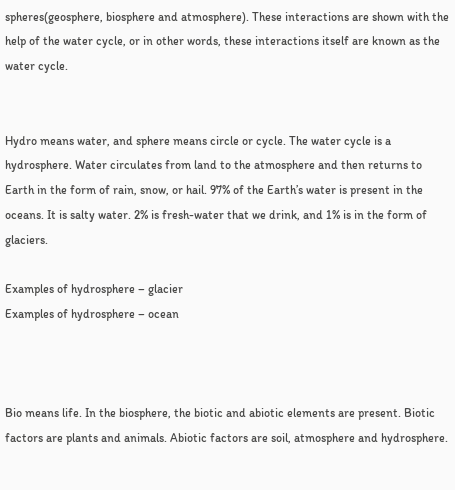spheres(geosphere, biosphere and atmosphere). These interactions are shown with the help of the water cycle, or in other words, these interactions itself are known as the water cycle.


Hydro means water, and sphere means circle or cycle. The water cycle is a hydrosphere. Water circulates from land to the atmosphere and then returns to Earth in the form of rain, snow, or hail. 97% of the Earth’s water is present in the oceans. It is salty water. 2% is fresh-water that we drink, and 1% is in the form of glaciers.

Examples of hydrosphere – glacier
Examples of hydrosphere – ocean



Bio means life. In the biosphere, the biotic and abiotic elements are present. Biotic factors are plants and animals. Abiotic factors are soil, atmosphere and hydrosphere.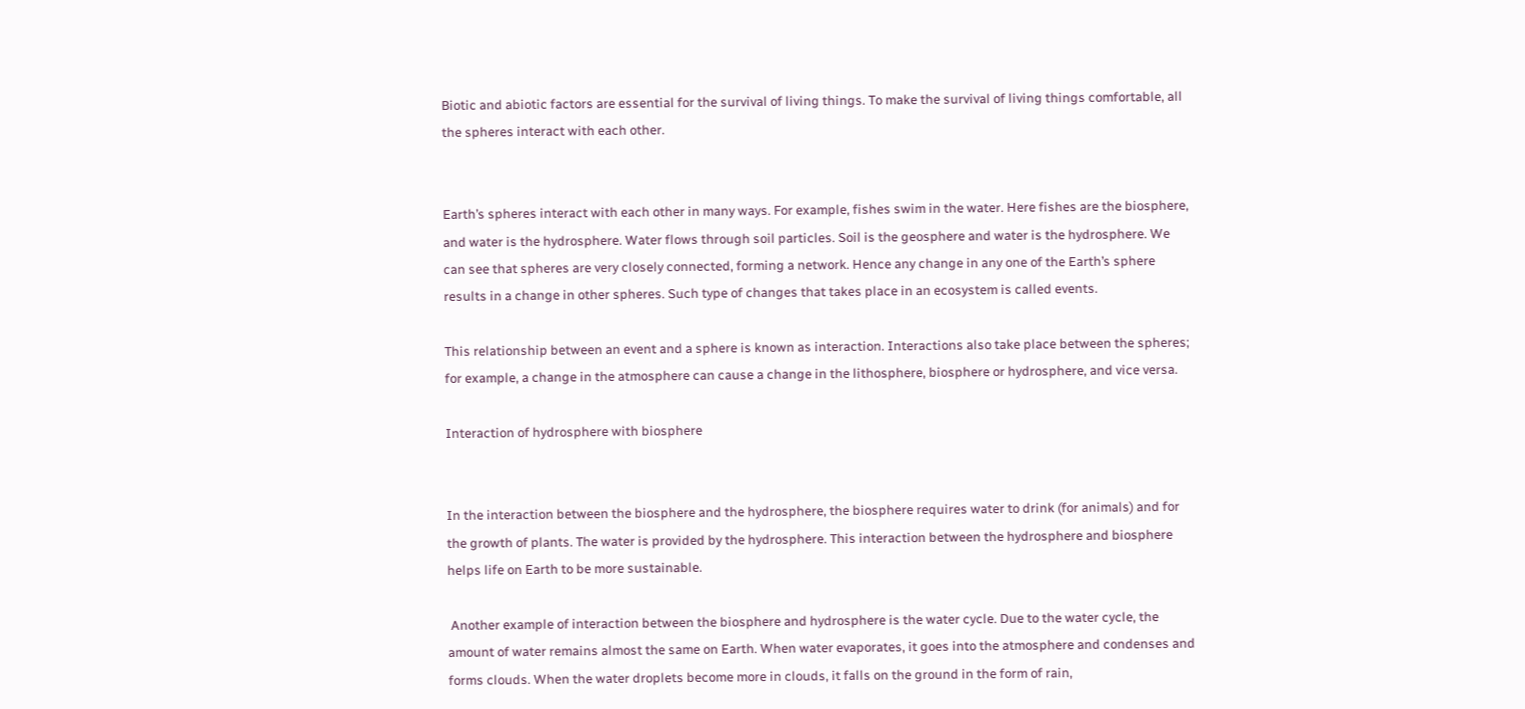Biotic and abiotic factors are essential for the survival of living things. To make the survival of living things comfortable, all the spheres interact with each other.


Earth’s spheres interact with each other in many ways. For example, fishes swim in the water. Here fishes are the biosphere, and water is the hydrosphere. Water flows through soil particles. Soil is the geosphere and water is the hydrosphere. We can see that spheres are very closely connected, forming a network. Hence any change in any one of the Earth’s sphere results in a change in other spheres. Such type of changes that takes place in an ecosystem is called events.

This relationship between an event and a sphere is known as interaction. Interactions also take place between the spheres; for example, a change in the atmosphere can cause a change in the lithosphere, biosphere or hydrosphere, and vice versa.

Interaction of hydrosphere with biosphere


In the interaction between the biosphere and the hydrosphere, the biosphere requires water to drink (for animals) and for the growth of plants. The water is provided by the hydrosphere. This interaction between the hydrosphere and biosphere helps life on Earth to be more sustainable.

 Another example of interaction between the biosphere and hydrosphere is the water cycle. Due to the water cycle, the amount of water remains almost the same on Earth. When water evaporates, it goes into the atmosphere and condenses and forms clouds. When the water droplets become more in clouds, it falls on the ground in the form of rain,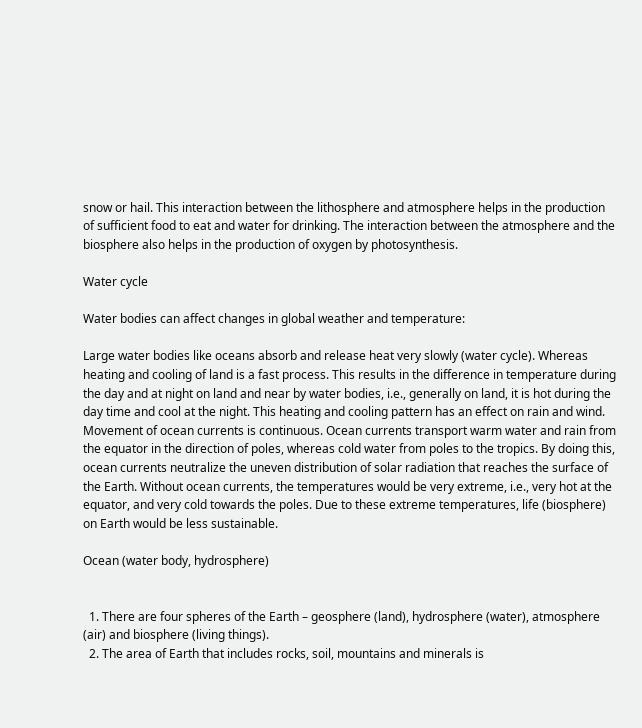snow or hail. This interaction between the lithosphere and atmosphere helps in the production of sufficient food to eat and water for drinking. The interaction between the atmosphere and the biosphere also helps in the production of oxygen by photosynthesis.

Water cycle

Water bodies can affect changes in global weather and temperature:

Large water bodies like oceans absorb and release heat very slowly (water cycle). Whereas heating and cooling of land is a fast process. This results in the difference in temperature during the day and at night on land and near by water bodies, i.e., generally on land, it is hot during the day time and cool at the night. This heating and cooling pattern has an effect on rain and wind. Movement of ocean currents is continuous. Ocean currents transport warm water and rain from the equator in the direction of poles, whereas cold water from poles to the tropics. By doing this, ocean currents neutralize the uneven distribution of solar radiation that reaches the surface of the Earth. Without ocean currents, the temperatures would be very extreme, i.e., very hot at the equator, and very cold towards the poles. Due to these extreme temperatures, life (biosphere) on Earth would be less sustainable.

Ocean (water body, hydrosphere)


  1. There are four spheres of the Earth – geosphere (land), hydrosphere (water), atmosphere (air) and biosphere (living things).
  2. The area of Earth that includes rocks, soil, mountains and minerals is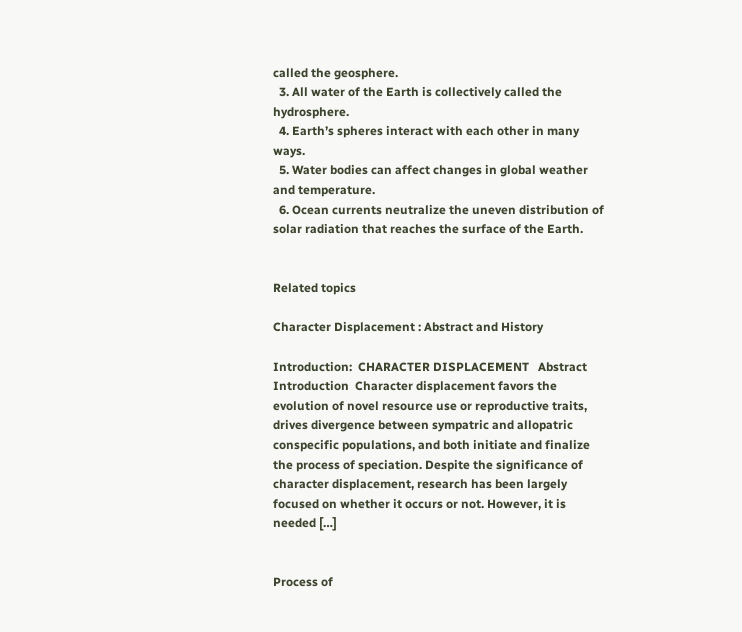called the geosphere.
  3. All water of the Earth is collectively called the hydrosphere.
  4. Earth’s spheres interact with each other in many ways.
  5. Water bodies can affect changes in global weather and temperature.
  6. Ocean currents neutralize the uneven distribution of solar radiation that reaches the surface of the Earth.


Related topics

Character Displacement : Abstract and History

Introduction:  CHARACTER DISPLACEMENT   Abstract  Introduction  Character displacement favors the evolution of novel resource use or reproductive traits, drives divergence between sympatric and allopatric conspecific populations, and both initiate and finalize the process of speciation. Despite the significance of character displacement, research has been largely focused on whether it occurs or not. However, it is needed […]


Process of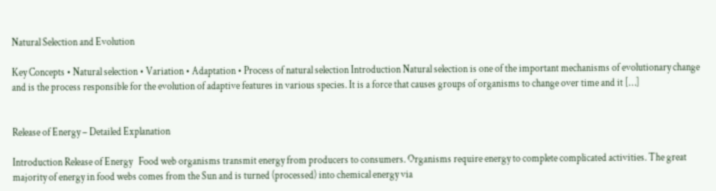Natural Selection and Evolution

Key Concepts • Natural selection • Variation • Adaptation • Process of natural selection Introduction Natural selection is one of the important mechanisms of evolutionary change and is the process responsible for the evolution of adaptive features in various species. It is a force that causes groups of organisms to change over time and it […]


Release of Energy – Detailed Explanation

Introduction Release of Energy   Food web organisms transmit energy from producers to consumers. Organisms require energy to complete complicated activities. The great majority of energy in food webs comes from the Sun and is turned (processed) into chemical energy via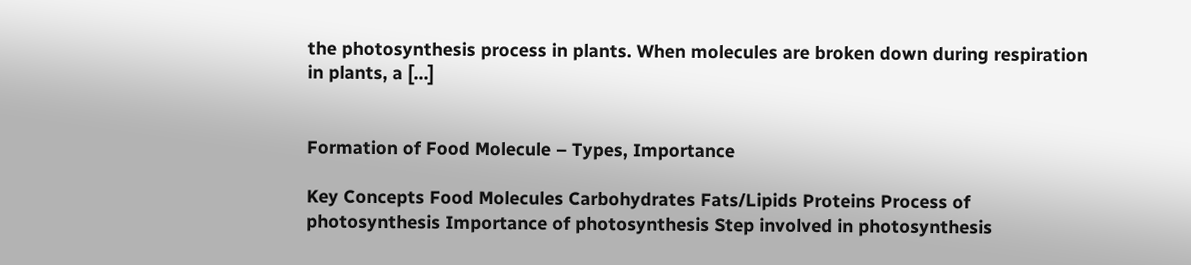the photosynthesis process in plants. When molecules are broken down during respiration in plants, a […]


Formation of Food Molecule – Types, Importance

Key Concepts Food Molecules Carbohydrates Fats/Lipids Proteins Process of photosynthesis Importance of photosynthesis Step involved in photosynthesis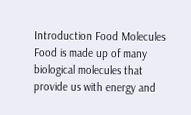Introduction Food Molecules   Food is made up of many biological molecules that provide us with energy and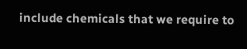include chemicals that we require to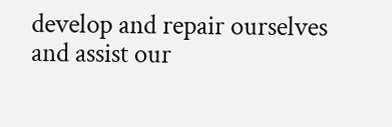develop and repair ourselves and assist our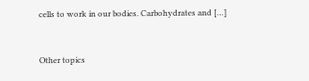cells to work in our bodies. Carbohydrates and […]


Other topics